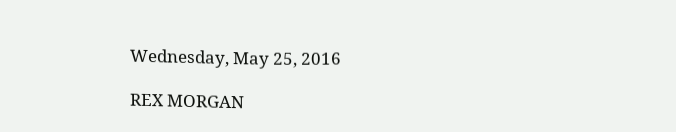Wednesday, May 25, 2016

REX MORGAN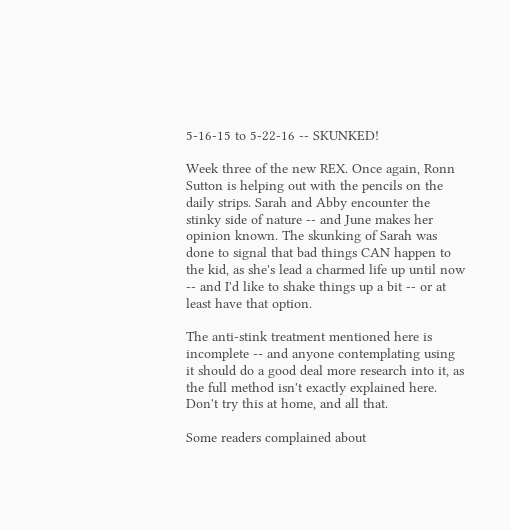5-16-15 to 5-22-16 -- SKUNKED!

Week three of the new REX. Once again, Ronn Sutton is helping out with the pencils on the daily strips. Sarah and Abby encounter the stinky side of nature -- and June makes her opinion known. The skunking of Sarah was done to signal that bad things CAN happen to the kid, as she's lead a charmed life up until now -- and I'd like to shake things up a bit -- or at least have that option.

The anti-stink treatment mentioned here is incomplete -- and anyone contemplating using it should do a good deal more research into it, as the full method isn't exactly explained here. Don't try this at home, and all that.

Some readers complained about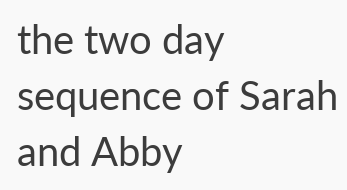the two day sequence of Sarah and Abby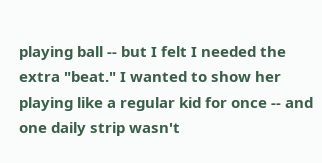playing ball -- but I felt I needed the extra "beat." I wanted to show her playing like a regular kid for once -- and one daily strip wasn't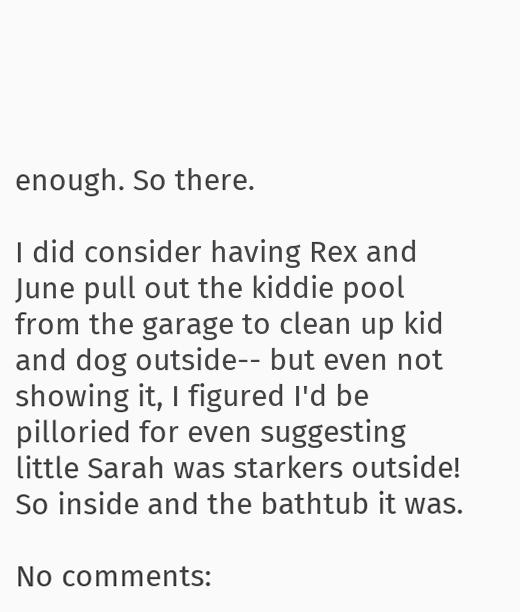enough. So there.

I did consider having Rex and June pull out the kiddie pool from the garage to clean up kid and dog outside-- but even not showing it, I figured I'd be pilloried for even suggesting little Sarah was starkers outside! So inside and the bathtub it was.

No comments: